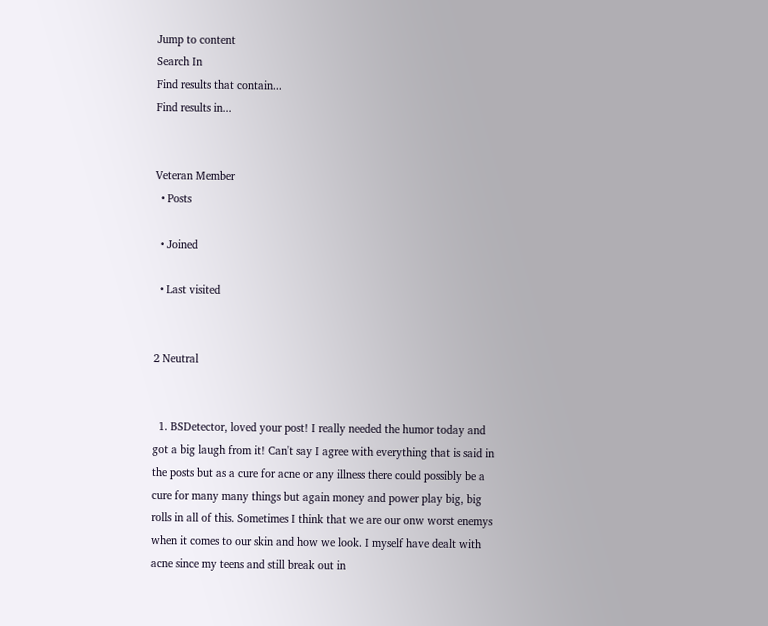Jump to content
Search In
Find results that contain...
Find results in...


Veteran Member
  • Posts

  • Joined

  • Last visited


2 Neutral


  1. BSDetector, loved your post! I really needed the humor today and got a big laugh from it! Can't say I agree with everything that is said in the posts but as a cure for acne or any illness there could possibly be a cure for many many things but again money and power play big, big rolls in all of this. Sometimes I think that we are our onw worst enemys when it comes to our skin and how we look. I myself have dealt with acne since my teens and still break out in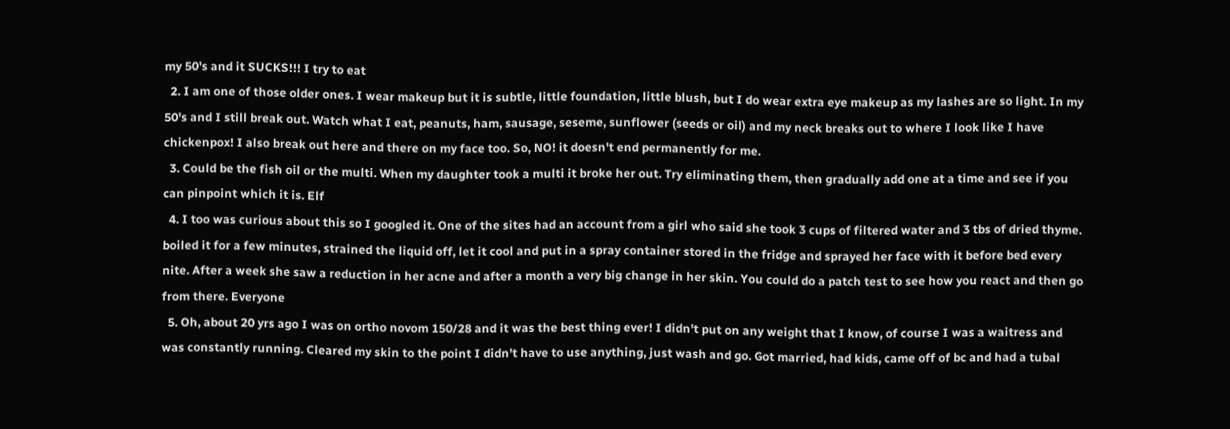my 50's and it SUCKS!!! I try to eat
  2. I am one of those older ones. I wear makeup but it is subtle, little foundation, little blush, but I do wear extra eye makeup as my lashes are so light. In my 50's and I still break out. Watch what I eat, peanuts, ham, sausage, seseme, sunflower (seeds or oil) and my neck breaks out to where I look like I have chickenpox! I also break out here and there on my face too. So, NO! it doesn't end permanently for me.
  3. Could be the fish oil or the multi. When my daughter took a multi it broke her out. Try eliminating them, then gradually add one at a time and see if you can pinpoint which it is. Elf
  4. I too was curious about this so I googled it. One of the sites had an account from a girl who said she took 3 cups of filtered water and 3 tbs of dried thyme. boiled it for a few minutes, strained the liquid off, let it cool and put in a spray container stored in the fridge and sprayed her face with it before bed every nite. After a week she saw a reduction in her acne and after a month a very big change in her skin. You could do a patch test to see how you react and then go from there. Everyone
  5. Oh, about 20 yrs ago I was on ortho novom 150/28 and it was the best thing ever! I didn't put on any weight that I know, of course I was a waitress and was constantly running. Cleared my skin to the point I didn't have to use anything, just wash and go. Got married, had kids, came off of bc and had a tubal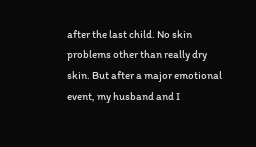after the last child. No skin problems other than really dry skin. But after a major emotional event, my husband and I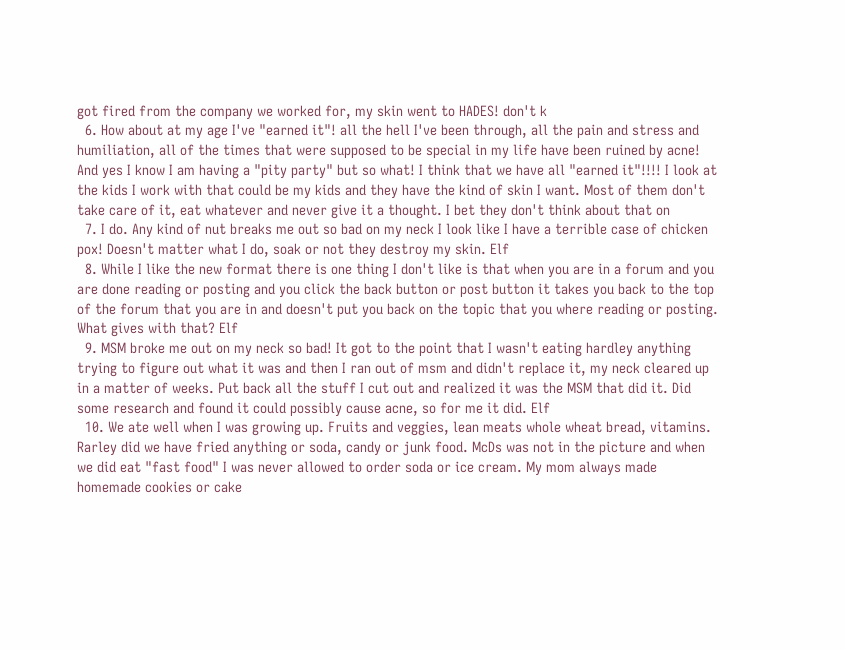got fired from the company we worked for, my skin went to HADES! don't k
  6. How about at my age I've "earned it"! all the hell I've been through, all the pain and stress and humiliation, all of the times that were supposed to be special in my life have been ruined by acne! And yes I know I am having a "pity party" but so what! I think that we have all "earned it"!!!! I look at the kids I work with that could be my kids and they have the kind of skin I want. Most of them don't take care of it, eat whatever and never give it a thought. I bet they don't think about that on
  7. I do. Any kind of nut breaks me out so bad on my neck I look like I have a terrible case of chicken pox! Doesn't matter what I do, soak or not they destroy my skin. Elf
  8. While I like the new format there is one thing I don't like is that when you are in a forum and you are done reading or posting and you click the back button or post button it takes you back to the top of the forum that you are in and doesn't put you back on the topic that you where reading or posting. What gives with that? Elf
  9. MSM broke me out on my neck so bad! It got to the point that I wasn't eating hardley anything trying to figure out what it was and then I ran out of msm and didn't replace it, my neck cleared up in a matter of weeks. Put back all the stuff I cut out and realized it was the MSM that did it. Did some research and found it could possibly cause acne, so for me it did. Elf
  10. We ate well when I was growing up. Fruits and veggies, lean meats whole wheat bread, vitamins. Rarley did we have fried anything or soda, candy or junk food. McDs was not in the picture and when we did eat "fast food" I was never allowed to order soda or ice cream. My mom always made homemade cookies or cake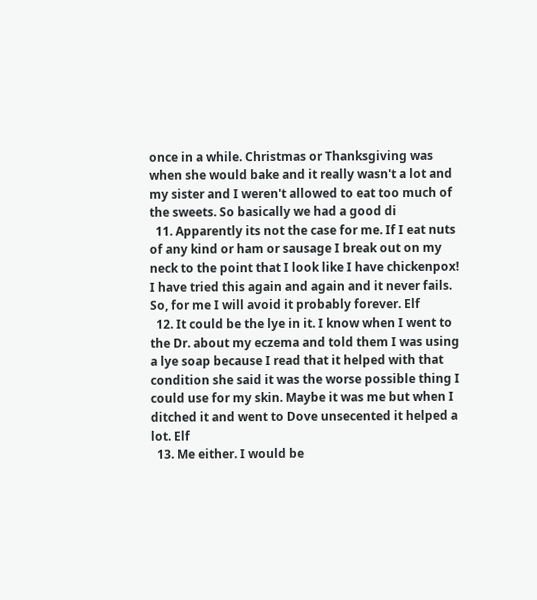once in a while. Christmas or Thanksgiving was when she would bake and it really wasn't a lot and my sister and I weren't allowed to eat too much of the sweets. So basically we had a good di
  11. Apparently its not the case for me. If I eat nuts of any kind or ham or sausage I break out on my neck to the point that I look like I have chickenpox! I have tried this again and again and it never fails. So, for me I will avoid it probably forever. Elf
  12. It could be the lye in it. I know when I went to the Dr. about my eczema and told them I was using a lye soap because I read that it helped with that condition she said it was the worse possible thing I could use for my skin. Maybe it was me but when I ditched it and went to Dove unsecented it helped a lot. Elf
  13. Me either. I would be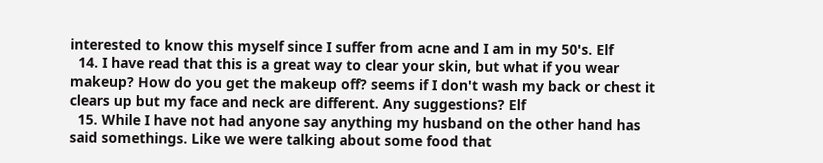interested to know this myself since I suffer from acne and I am in my 50's. Elf
  14. I have read that this is a great way to clear your skin, but what if you wear makeup? How do you get the makeup off? seems if I don't wash my back or chest it clears up but my face and neck are different. Any suggestions? Elf
  15. While I have not had anyone say anything my husband on the other hand has said somethings. Like we were talking about some food that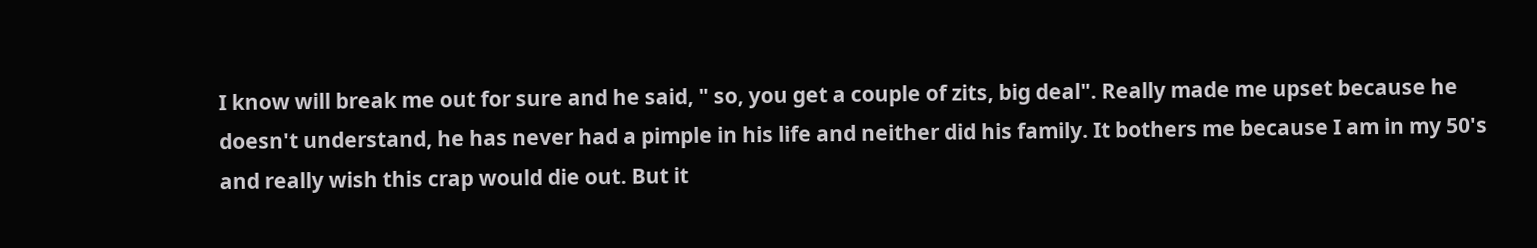I know will break me out for sure and he said, " so, you get a couple of zits, big deal". Really made me upset because he doesn't understand, he has never had a pimple in his life and neither did his family. It bothers me because I am in my 50's and really wish this crap would die out. But it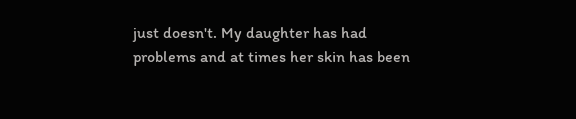just doesn't. My daughter has had problems and at times her skin has been